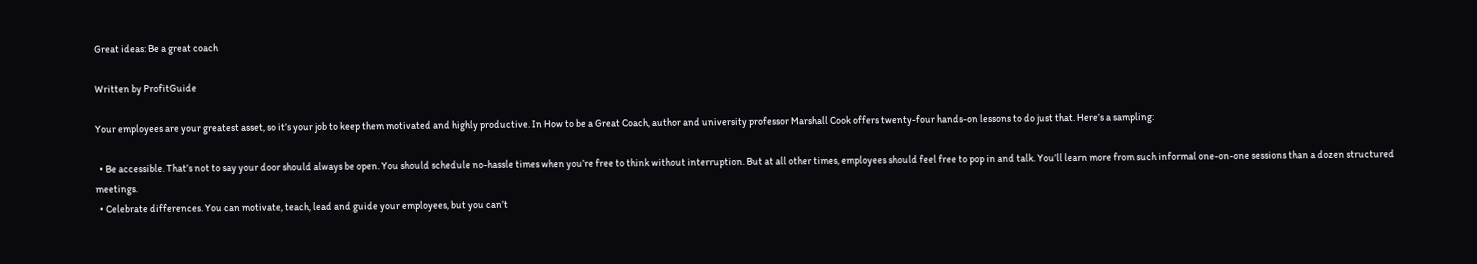Great ideas: Be a great coach

Written by ProfitGuide

Your employees are your greatest asset, so it’s your job to keep them motivated and highly productive. In How to be a Great Coach, author and university professor Marshall Cook offers twenty-four hands-on lessons to do just that. Here’s a sampling:

  • Be accessible. That’s not to say your door should always be open. You should schedule no-hassle times when you’re free to think without interruption. But at all other times, employees should feel free to pop in and talk. You’ll learn more from such informal one-on-one sessions than a dozen structured meetings.
  • Celebrate differences. You can motivate, teach, lead and guide your employees, but you can’t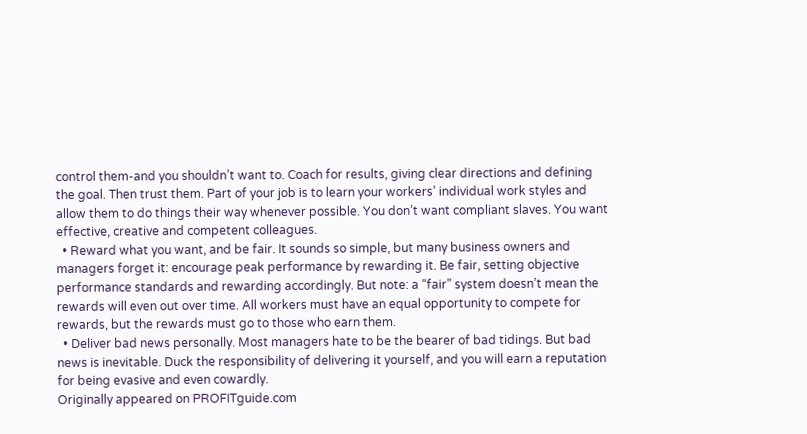control them-and you shouldn’t want to. Coach for results, giving clear directions and defining the goal. Then trust them. Part of your job is to learn your workers’ individual work styles and allow them to do things their way whenever possible. You don’t want compliant slaves. You want effective, creative and competent colleagues.
  • Reward what you want, and be fair. It sounds so simple, but many business owners and managers forget it: encourage peak performance by rewarding it. Be fair, setting objective performance standards and rewarding accordingly. But note: a “fair” system doesn’t mean the rewards will even out over time. All workers must have an equal opportunity to compete for rewards, but the rewards must go to those who earn them.
  • Deliver bad news personally. Most managers hate to be the bearer of bad tidings. But bad news is inevitable. Duck the responsibility of delivering it yourself, and you will earn a reputation for being evasive and even cowardly.
Originally appeared on PROFITguide.com